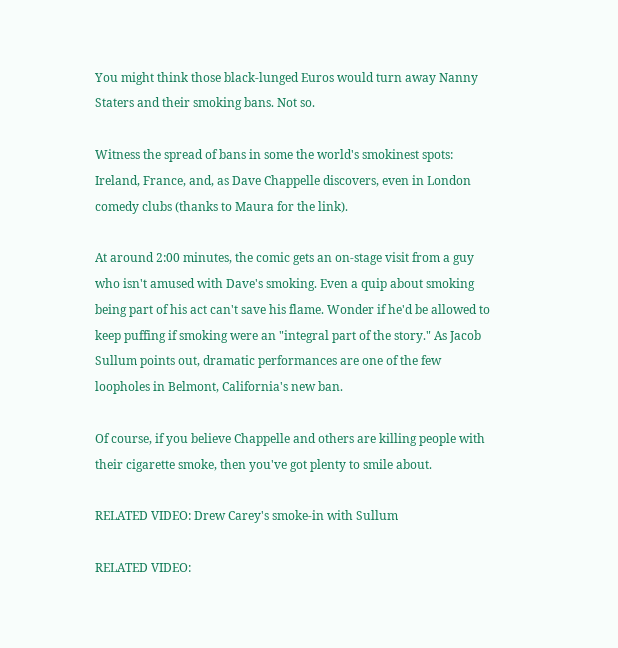You might think those black-lunged Euros would turn away Nanny Staters and their smoking bans. Not so.

Witness the spread of bans in some the world's smokinest spots: Ireland, France, and, as Dave Chappelle discovers, even in London comedy clubs (thanks to Maura for the link).

At around 2:00 minutes, the comic gets an on-stage visit from a guy who isn't amused with Dave's smoking. Even a quip about smoking being part of his act can't save his flame. Wonder if he'd be allowed to keep puffing if smoking were an "integral part of the story." As Jacob Sullum points out, dramatic performances are one of the few loopholes in Belmont, California's new ban.

Of course, if you believe Chappelle and others are killing people with their cigarette smoke, then you've got plenty to smile about.

RELATED VIDEO: Drew Carey's smoke-in with Sullum

RELATED VIDEO: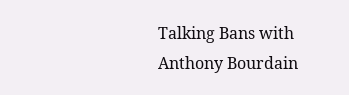Talking Bans with Anthony Bourdain